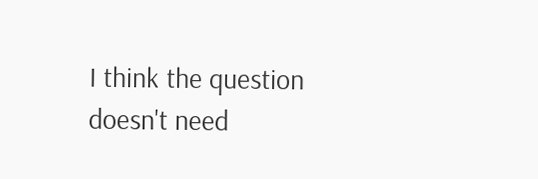I think the question doesn't need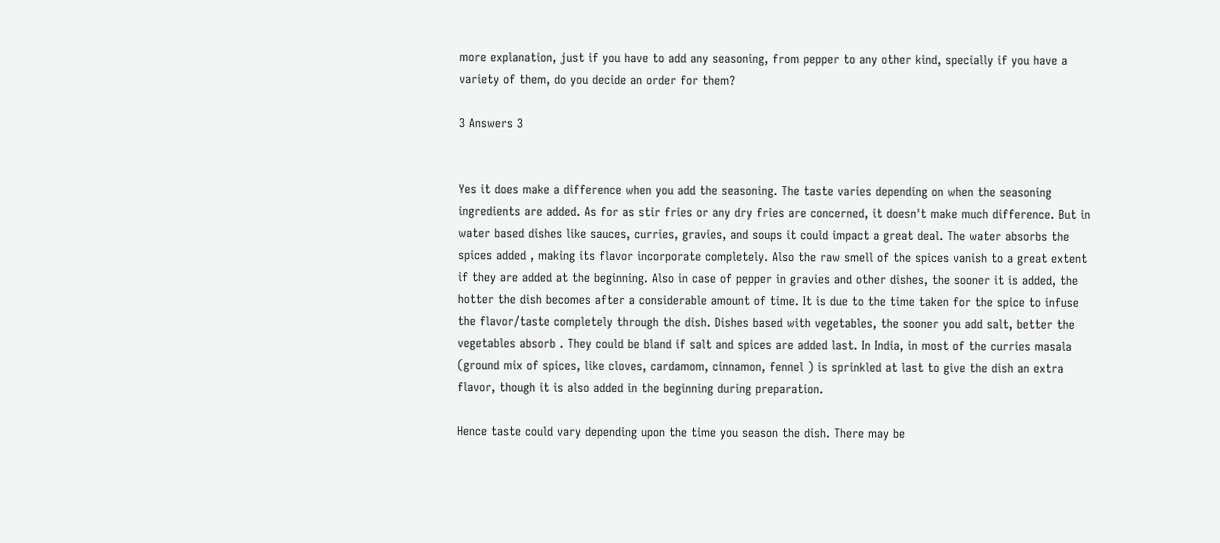more explanation, just if you have to add any seasoning, from pepper to any other kind, specially if you have a variety of them, do you decide an order for them?

3 Answers 3


Yes it does make a difference when you add the seasoning. The taste varies depending on when the seasoning ingredients are added. As for as stir fries or any dry fries are concerned, it doesn't make much difference. But in water based dishes like sauces, curries, gravies, and soups it could impact a great deal. The water absorbs the spices added , making its flavor incorporate completely. Also the raw smell of the spices vanish to a great extent if they are added at the beginning. Also in case of pepper in gravies and other dishes, the sooner it is added, the hotter the dish becomes after a considerable amount of time. It is due to the time taken for the spice to infuse the flavor/taste completely through the dish. Dishes based with vegetables, the sooner you add salt, better the vegetables absorb . They could be bland if salt and spices are added last. In India, in most of the curries masala (ground mix of spices, like cloves, cardamom, cinnamon, fennel ) is sprinkled at last to give the dish an extra flavor, though it is also added in the beginning during preparation.

Hence taste could vary depending upon the time you season the dish. There may be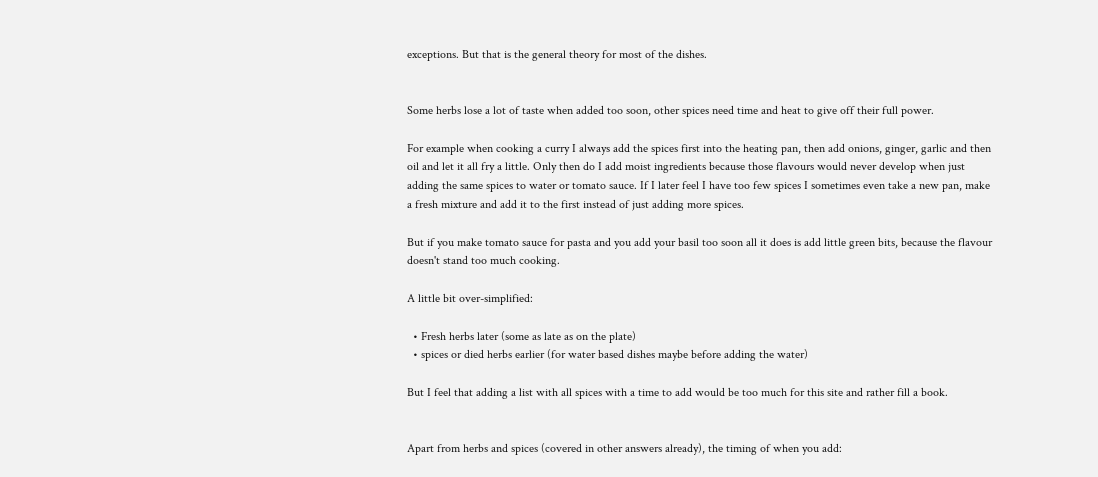exceptions. But that is the general theory for most of the dishes.


Some herbs lose a lot of taste when added too soon, other spices need time and heat to give off their full power.

For example when cooking a curry I always add the spices first into the heating pan, then add onions, ginger, garlic and then oil and let it all fry a little. Only then do I add moist ingredients because those flavours would never develop when just adding the same spices to water or tomato sauce. If I later feel I have too few spices I sometimes even take a new pan, make a fresh mixture and add it to the first instead of just adding more spices.

But if you make tomato sauce for pasta and you add your basil too soon all it does is add little green bits, because the flavour doesn't stand too much cooking.

A little bit over-simplified:

  • Fresh herbs later (some as late as on the plate)
  • spices or died herbs earlier (for water based dishes maybe before adding the water)

But I feel that adding a list with all spices with a time to add would be too much for this site and rather fill a book.


Apart from herbs and spices (covered in other answers already), the timing of when you add: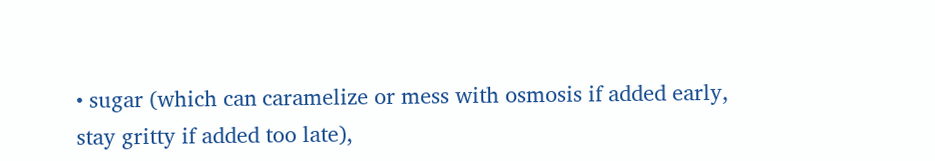• sugar (which can caramelize or mess with osmosis if added early, stay gritty if added too late),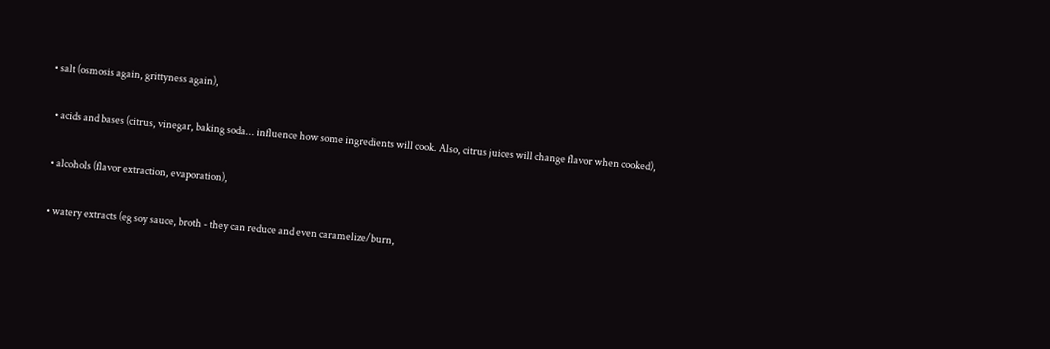• salt (osmosis again, grittyness again),

  • acids and bases (citrus, vinegar, baking soda... influence how some ingredients will cook. Also, citrus juices will change flavor when cooked),

  • alcohols (flavor extraction, evaporation),

  • watery extracts (eg soy sauce, broth - they can reduce and even caramelize/burn,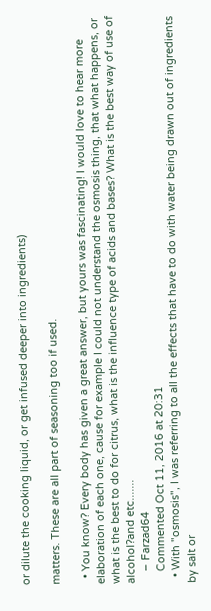or dilute the cooking liquid, or get infused deeper into ingredients)

matters. These are all part of seasoning too if used.

  • You know? Every body has given a great answer, but yours was fascinating! I would love to hear more elaboration of each one, cause for example I could not understand the osmosis thing, that what happens, or what is the best to do for citrus, what is the influence type of acids and bases? What is the best way of use of alcohol?and etc.......
    – Farzad64
    Commented Oct 11, 2016 at 20:31
  • With "osmosis", I was referring to all the effects that have to do with water being drawn out of ingredients by salt or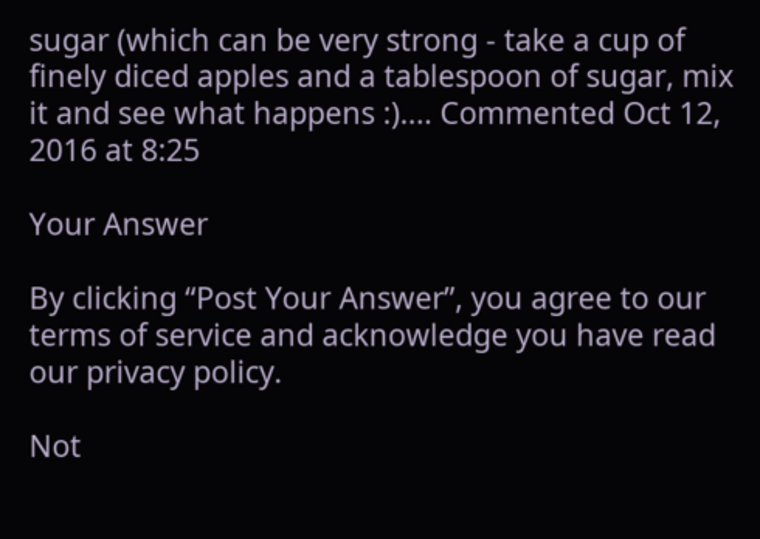sugar (which can be very strong - take a cup of finely diced apples and a tablespoon of sugar, mix it and see what happens :).... Commented Oct 12, 2016 at 8:25

Your Answer

By clicking “Post Your Answer”, you agree to our terms of service and acknowledge you have read our privacy policy.

Not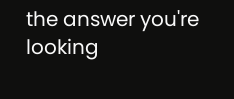the answer you're looking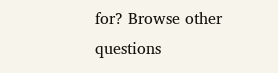for? Browse other questions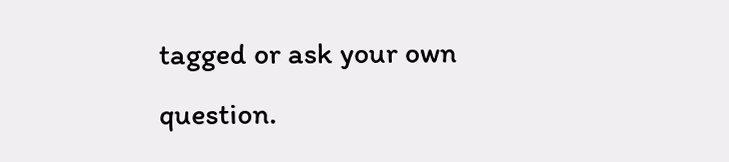tagged or ask your own question.